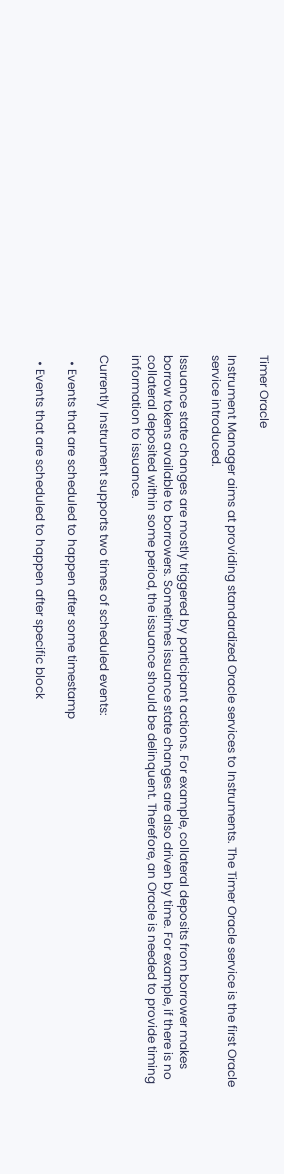Timer Oracle

Instrument Manager aims at providing standardized Oracle services to Instruments. The Timer Oracle service is the first Oracle service introduced.

Issuance state changes are mostly triggered by participant actions. For example, collateral deposits from borrower makes borrow tokens available to borrowers. Sometimes issuance state changes are also driven by time. For example, if there is no collateral deposited within some period, the issuance should be delinquent. Therefore, an Oracle is needed to provide timing information to issuance.

Currently Instrument supports two times of scheduled events:

  • Events that are scheduled to happen after some timestamp

  • Events that are scheduled to happen after specific block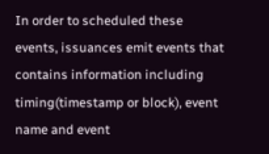In order to scheduled these events, issuances emit events that contains information including timing(timestamp or block), event name and event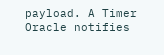payload. A Timer Oracle notifies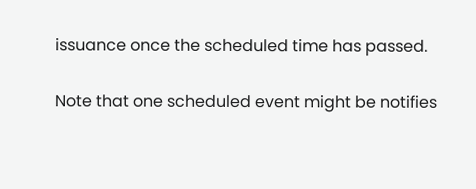issuance once the scheduled time has passed.

Note that one scheduled event might be notifies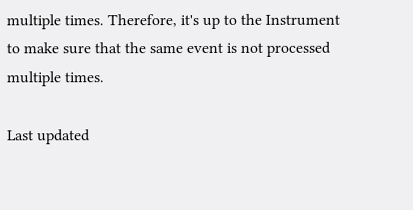multiple times. Therefore, it's up to the Instrument to make sure that the same event is not processed multiple times.

Last updated